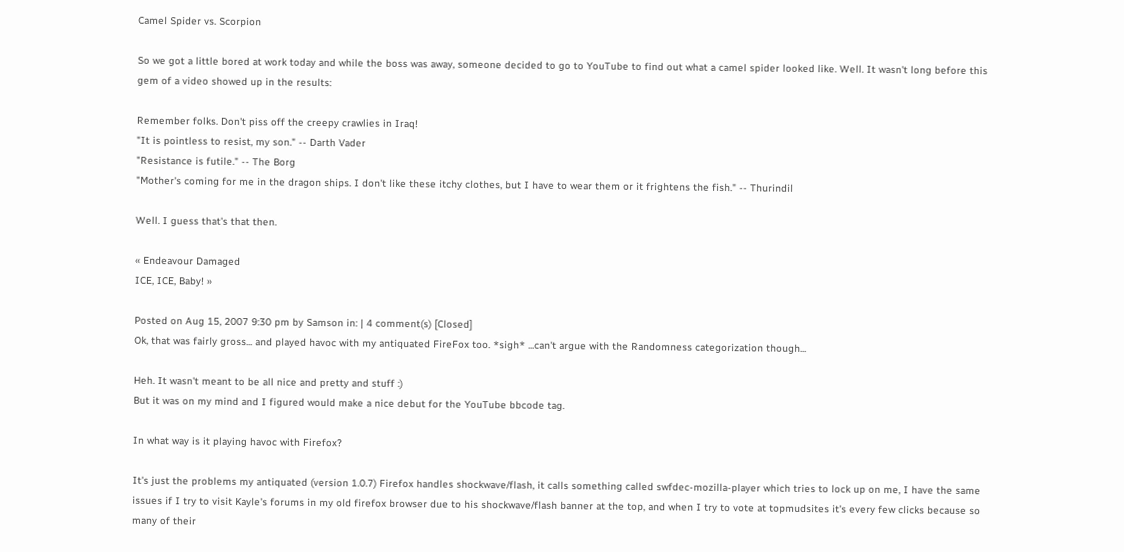Camel Spider vs. Scorpion

So we got a little bored at work today and while the boss was away, someone decided to go to YouTube to find out what a camel spider looked like. Well. It wasn't long before this gem of a video showed up in the results:

Remember folks. Don't piss off the creepy crawlies in Iraq!
"It is pointless to resist, my son." -- Darth Vader
"Resistance is futile." -- The Borg
"Mother's coming for me in the dragon ships. I don't like these itchy clothes, but I have to wear them or it frightens the fish." -- Thurindil

Well. I guess that's that then.

« Endeavour Damaged
ICE, ICE, Baby! »

Posted on Aug 15, 2007 9:30 pm by Samson in: | 4 comment(s) [Closed]
Ok, that was fairly gross... and played havoc with my antiquated FireFox too. *sigh* ...can't argue with the Randomness categorization though...

Heh. It wasn't meant to be all nice and pretty and stuff :)
But it was on my mind and I figured would make a nice debut for the YouTube bbcode tag.

In what way is it playing havoc with Firefox?

It's just the problems my antiquated (version 1.0.7) Firefox handles shockwave/flash, it calls something called swfdec-mozilla-player which tries to lock up on me, I have the same issues if I try to visit Kayle's forums in my old firefox browser due to his shockwave/flash banner at the top, and when I try to vote at topmudsites it's every few clicks because so many of their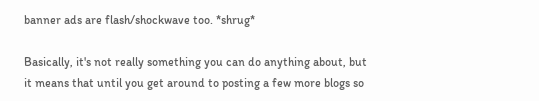banner ads are flash/shockwave too. *shrug*

Basically, it's not really something you can do anything about, but it means that until you get around to posting a few more blogs so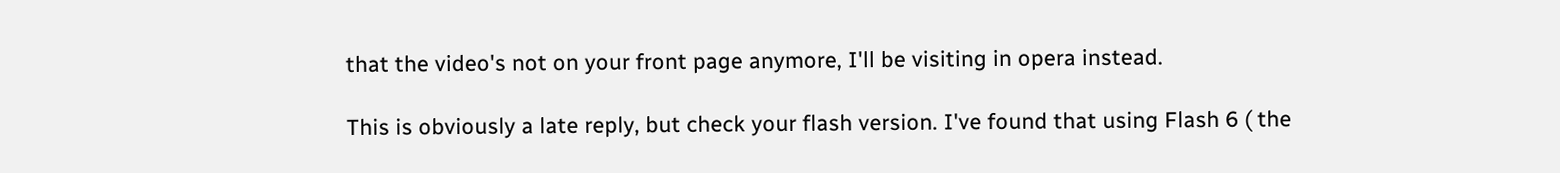that the video's not on your front page anymore, I'll be visiting in opera instead.

This is obviously a late reply, but check your flash version. I've found that using Flash 6 ( the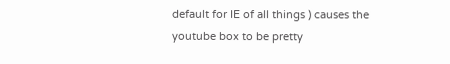default for IE of all things ) causes the youtube box to be pretty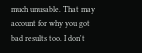much unusable. That may account for why you got bad results too. I don't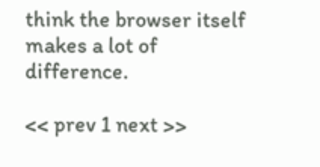think the browser itself makes a lot of difference.

<< prev 1 next >>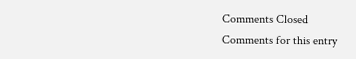Comments Closed
Comments for this entry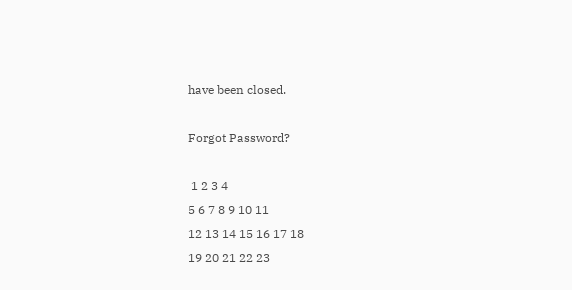have been closed.

Forgot Password?

 1 2 3 4
5 6 7 8 9 10 11
12 13 14 15 16 17 18
19 20 21 22 23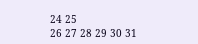24 25
26 27 28 29 30 31